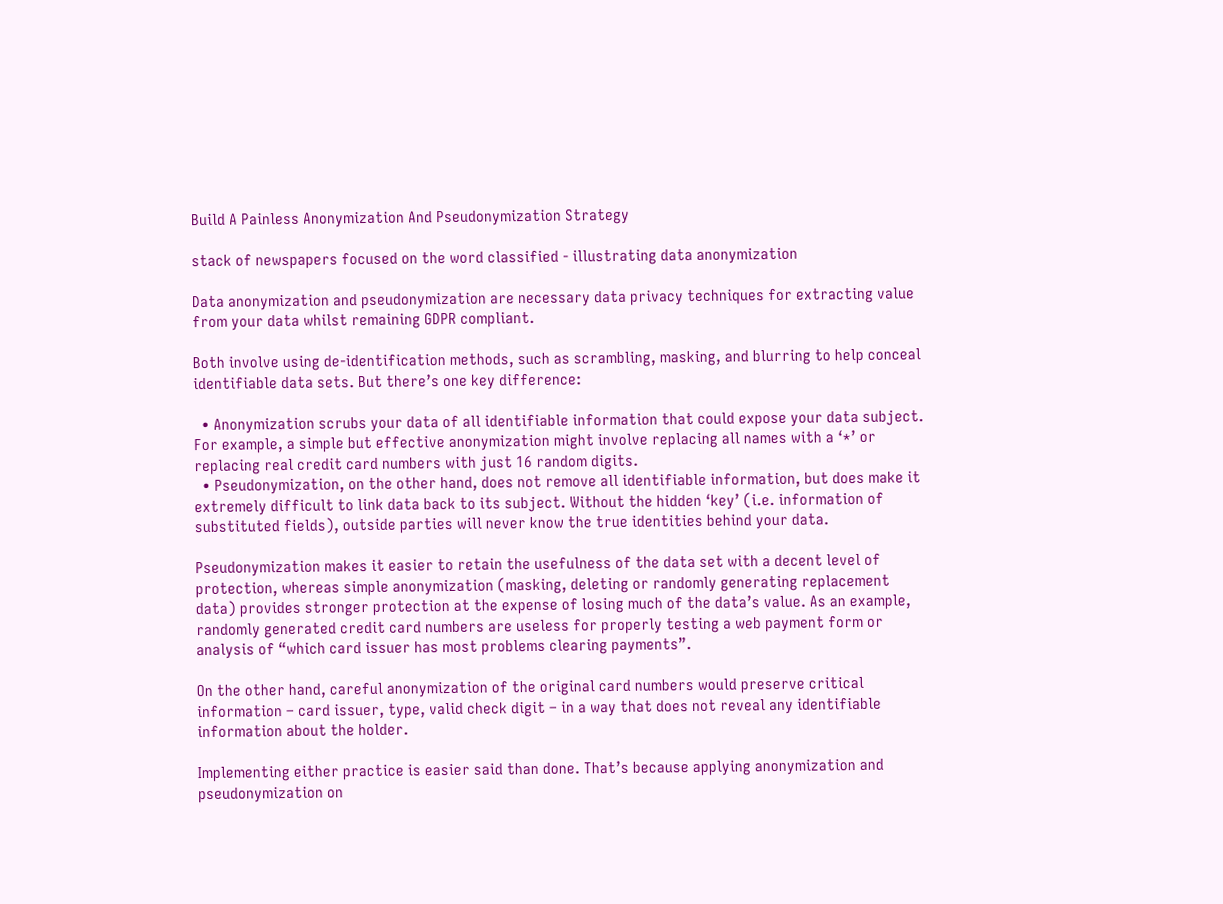Build A Painless Anonymization And Pseudonymization Strategy

stack of newspapers focused on the word classified - illustrating data anonymization

Data anonymization and pseudonymization are necessary data privacy techniques for extracting value from your data whilst remaining GDPR compliant.

Both involve using de-identification methods, such as scrambling, masking, and blurring to help conceal identifiable data sets. But there’s one key difference:

  • Anonymization scrubs your data of all identifiable information that could expose your data subject. For example, a simple but effective anonymization might involve replacing all names with a ‘*’ or replacing real credit card numbers with just 16 random digits.
  • Pseudonymization, on the other hand, does not remove all identifiable information, but does make it extremely difficult to link data back to its subject. Without the hidden ‘key’ (i.e. information of substituted fields), outside parties will never know the true identities behind your data.

Pseudonymization makes it easier to retain the usefulness of the data set with a decent level of protection, whereas simple anonymization (masking, deleting or randomly generating replacement data) provides stronger protection at the expense of losing much of the data’s value. As an example, randomly generated credit card numbers are useless for properly testing a web payment form or analysis of “which card issuer has most problems clearing payments”.

On the other hand, careful anonymization of the original card numbers would preserve critical information – card issuer, type, valid check digit – in a way that does not reveal any identifiable information about the holder.

Implementing either practice is easier said than done. That’s because applying anonymization and pseudonymization on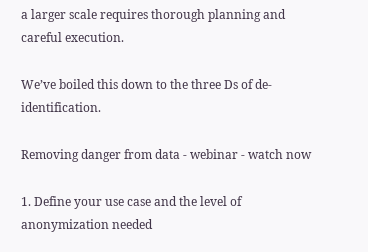a larger scale requires thorough planning and careful execution.

We’ve boiled this down to the three Ds of de-identification.

Removing danger from data - webinar - watch now

1. Define your use case and the level of anonymization needed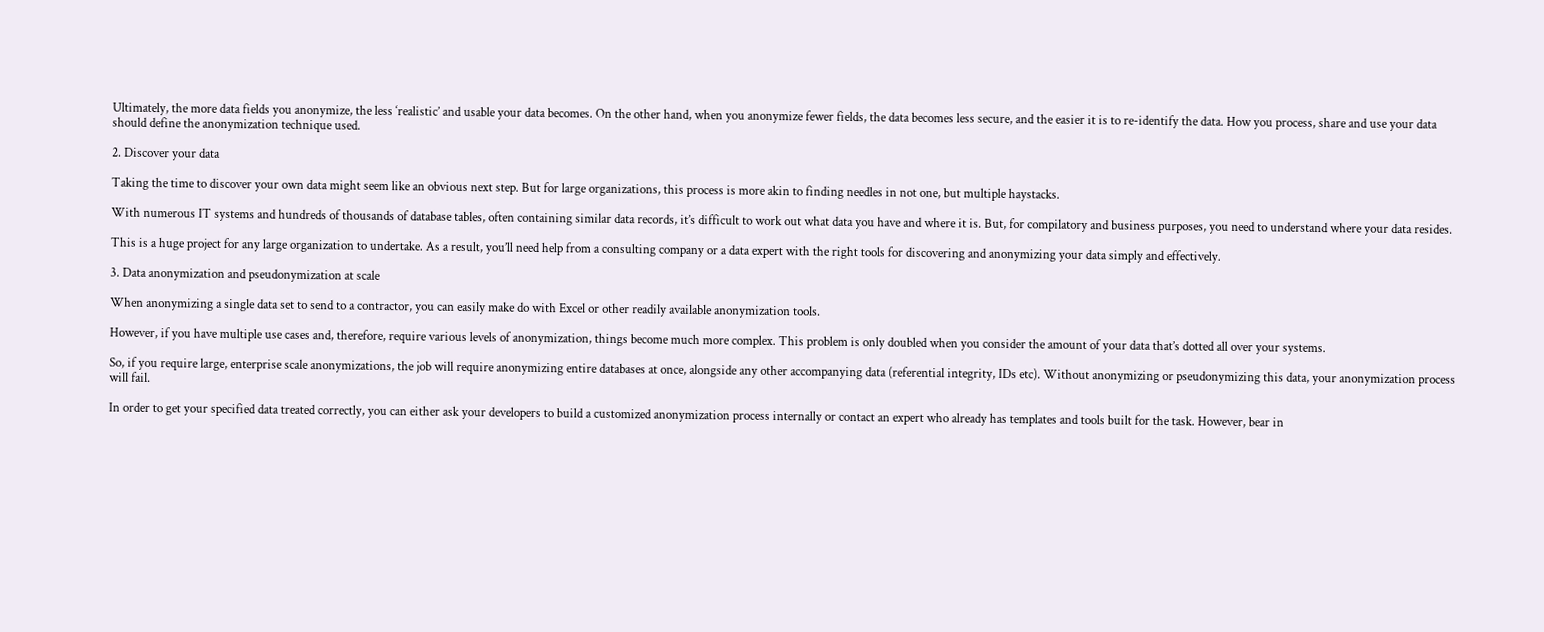Ultimately, the more data fields you anonymize, the less ‘realistic’ and usable your data becomes. On the other hand, when you anonymize fewer fields, the data becomes less secure, and the easier it is to re-identify the data. How you process, share and use your data should define the anonymization technique used.

2. Discover your data

Taking the time to discover your own data might seem like an obvious next step. But for large organizations, this process is more akin to finding needles in not one, but multiple haystacks.

With numerous IT systems and hundreds of thousands of database tables, often containing similar data records, it’s difficult to work out what data you have and where it is. But, for compilatory and business purposes, you need to understand where your data resides.

This is a huge project for any large organization to undertake. As a result, you’ll need help from a consulting company or a data expert with the right tools for discovering and anonymizing your data simply and effectively.

3. Data anonymization and pseudonymization at scale

When anonymizing a single data set to send to a contractor, you can easily make do with Excel or other readily available anonymization tools.

However, if you have multiple use cases and, therefore, require various levels of anonymization, things become much more complex. This problem is only doubled when you consider the amount of your data that’s dotted all over your systems.

So, if you require large, enterprise scale anonymizations, the job will require anonymizing entire databases at once, alongside any other accompanying data (referential integrity, IDs etc). Without anonymizing or pseudonymizing this data, your anonymization process will fail.

In order to get your specified data treated correctly, you can either ask your developers to build a customized anonymization process internally or contact an expert who already has templates and tools built for the task. However, bear in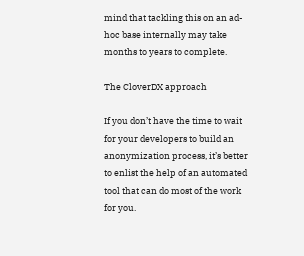mind that tackling this on an ad-hoc base internally may take months to years to complete.

The CloverDX approach

If you don’t have the time to wait for your developers to build an anonymization process, it’s better to enlist the help of an automated tool that can do most of the work for you.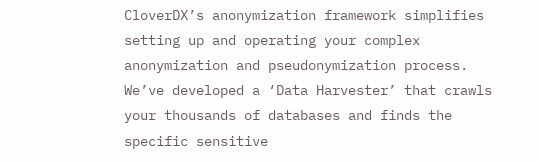CloverDX’s anonymization framework simplifies setting up and operating your complex anonymization and pseudonymization process. We’ve developed a ‘Data Harvester’ that crawls your thousands of databases and finds the specific sensitive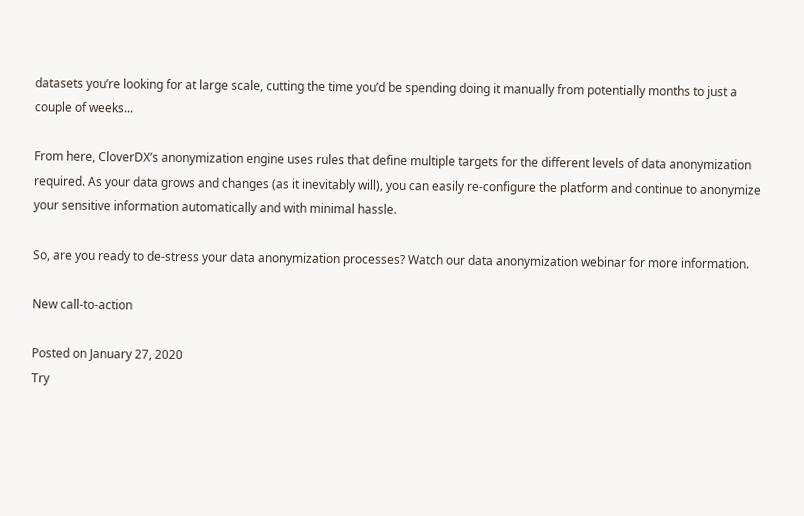datasets you’re looking for at large scale, cutting the time you’d be spending doing it manually from potentially months to just a couple of weeks...

From here, CloverDX’s anonymization engine uses rules that define multiple targets for the different levels of data anonymization required. As your data grows and changes (as it inevitably will), you can easily re-configure the platform and continue to anonymize your sensitive information automatically and with minimal hassle.

So, are you ready to de-stress your data anonymization processes? Watch our data anonymization webinar for more information.

New call-to-action

Posted on January 27, 2020
Try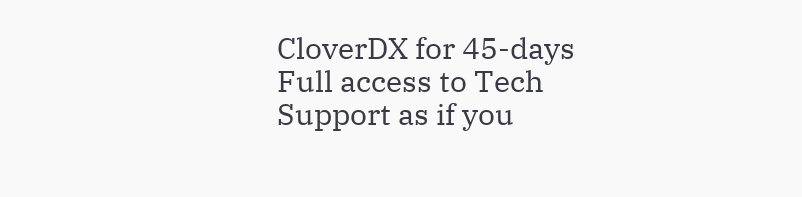CloverDX for 45-days  Full access to Tech Support as if you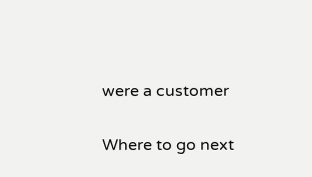were a customer

Where to go next